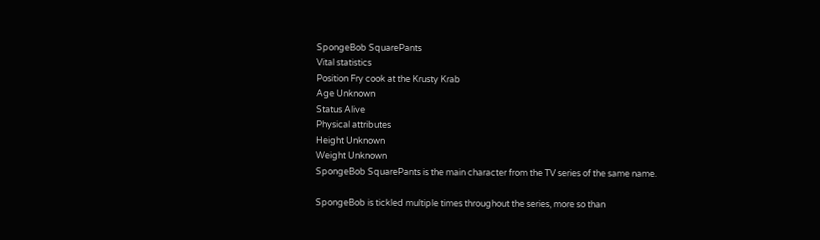SpongeBob SquarePants
Vital statistics
Position Fry cook at the Krusty Krab
Age Unknown
Status Alive
Physical attributes
Height Unknown
Weight Unknown
SpongeBob SquarePants is the main character from the TV series of the same name.

SpongeBob is tickled multiple times throughout the series, more so than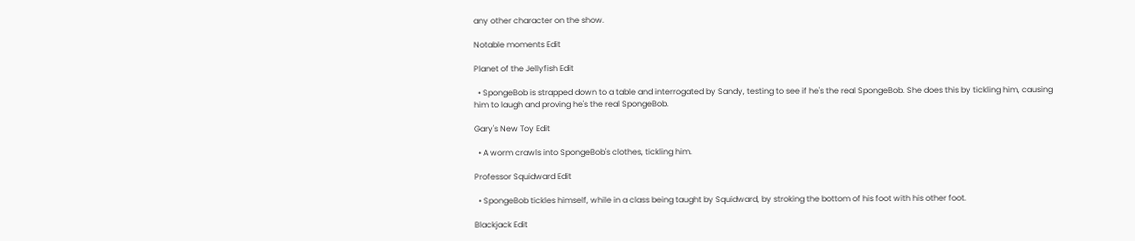any other character on the show.

Notable moments Edit

Planet of the Jellyfish Edit

  • SpongeBob is strapped down to a table and interrogated by Sandy, testing to see if he's the real SpongeBob. She does this by tickling him, causing him to laugh and proving he's the real SpongeBob.

Gary's New Toy Edit

  • A worm crawls into SpongeBob's clothes, tickling him.

Professor Squidward Edit

  • SpongeBob tickles himself, while in a class being taught by Squidward, by stroking the bottom of his foot with his other foot.

Blackjack Edit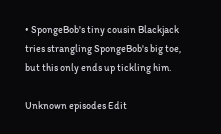• SpongeBob's tiny cousin Blackjack tries strangling SpongeBob's big toe, but this only ends up tickling him.

Unknown episodes Edit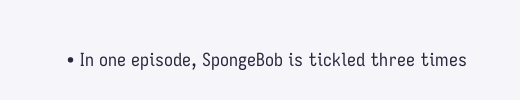• In one episode, SpongeBob is tickled three times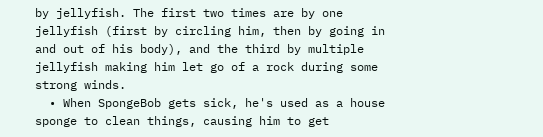by jellyfish. The first two times are by one jellyfish (first by circling him, then by going in and out of his body), and the third by multiple jellyfish making him let go of a rock during some strong winds.
  • When SpongeBob gets sick, he's used as a house sponge to clean things, causing him to get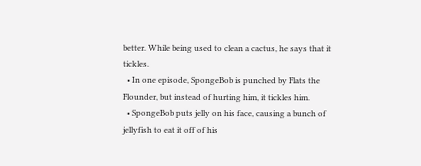better. While being used to clean a cactus, he says that it tickles.
  • In one episode, SpongeBob is punched by Flats the Flounder, but instead of hurting him, it tickles him.
  • SpongeBob puts jelly on his face, causing a bunch of jellyfish to eat it off of his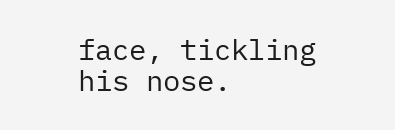face, tickling his nose.